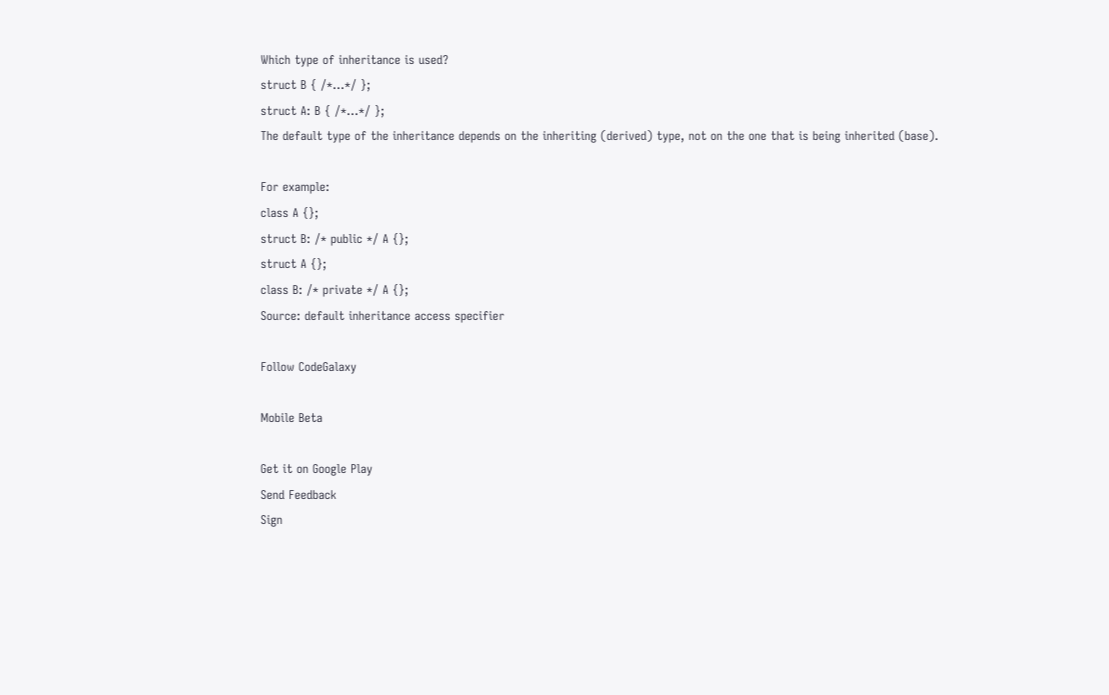Which type of inheritance is used?
struct B { /*...*/ };
struct A: B { /*...*/ };
The default type of the inheritance depends on the inheriting (derived) type, not on the one that is being inherited (base).

For example:
class A {};
struct B: /* public */ A {};
struct A {};
class B: /* private */ A {};
Source: default inheritance access specifier

Follow CodeGalaxy

Mobile Beta

Get it on Google Play
Send Feedback
Sign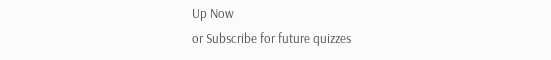Up Now
or Subscribe for future quizzes